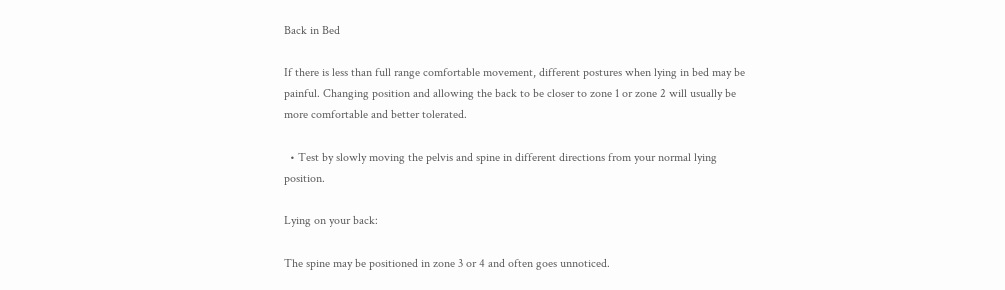Back in Bed

If there is less than full range comfortable movement, different postures when lying in bed may be painful. Changing position and allowing the back to be closer to zone 1 or zone 2 will usually be more comfortable and better tolerated.

  • Test by slowly moving the pelvis and spine in different directions from your normal lying position.

Lying on your back:

The spine may be positioned in zone 3 or 4 and often goes unnoticed.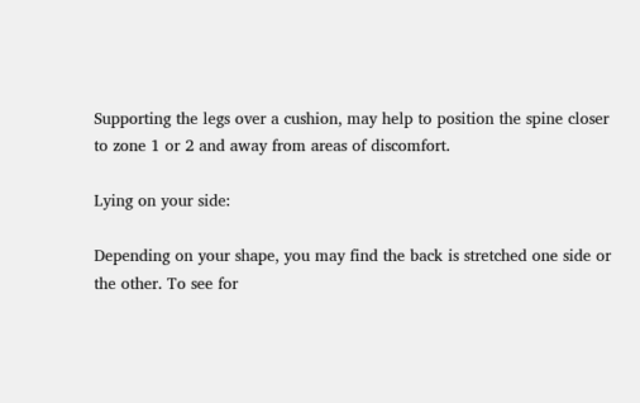Supporting the legs over a cushion, may help to position the spine closer to zone 1 or 2 and away from areas of discomfort.

Lying on your side:

Depending on your shape, you may find the back is stretched one side or the other. To see for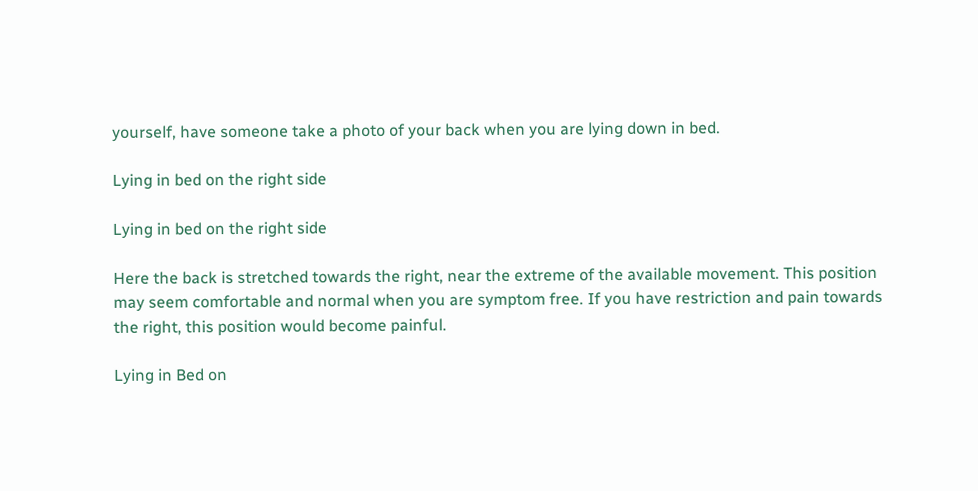yourself, have someone take a photo of your back when you are lying down in bed.

Lying in bed on the right side

Lying in bed on the right side

Here the back is stretched towards the right, near the extreme of the available movement. This position may seem comfortable and normal when you are symptom free. If you have restriction and pain towards the right, this position would become painful.

Lying in Bed on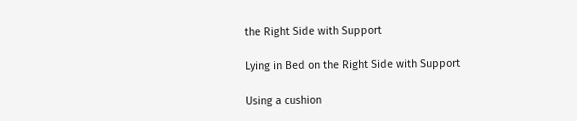the Right Side with Support

Lying in Bed on the Right Side with Support

Using a cushion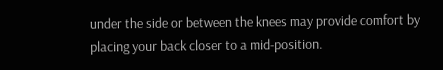under the side or between the knees may provide comfort by placing your back closer to a mid-position.